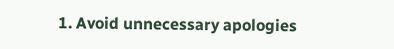1. Avoid unnecessary apologies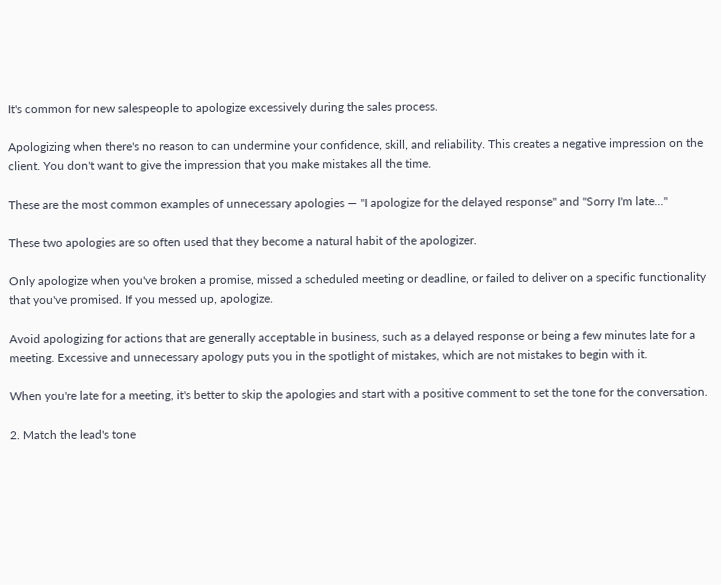It's common for new salespeople to apologize excessively during the sales process.

Apologizing when there's no reason to can undermine your confidence, skill, and reliability. This creates a negative impression on the client. You don't want to give the impression that you make mistakes all the time.

These are the most common examples of unnecessary apologies — "I apologize for the delayed response" and "Sorry I'm late..."

These two apologies are so often used that they become a natural habit of the apologizer.

Only apologize when you've broken a promise, missed a scheduled meeting or deadline, or failed to deliver on a specific functionality that you've promised. If you messed up, apologize.

Avoid apologizing for actions that are generally acceptable in business, such as a delayed response or being a few minutes late for a meeting. Excessive and unnecessary apology puts you in the spotlight of mistakes, which are not mistakes to begin with it.

When you're late for a meeting, it's better to skip the apologies and start with a positive comment to set the tone for the conversation.

2. Match the lead's tone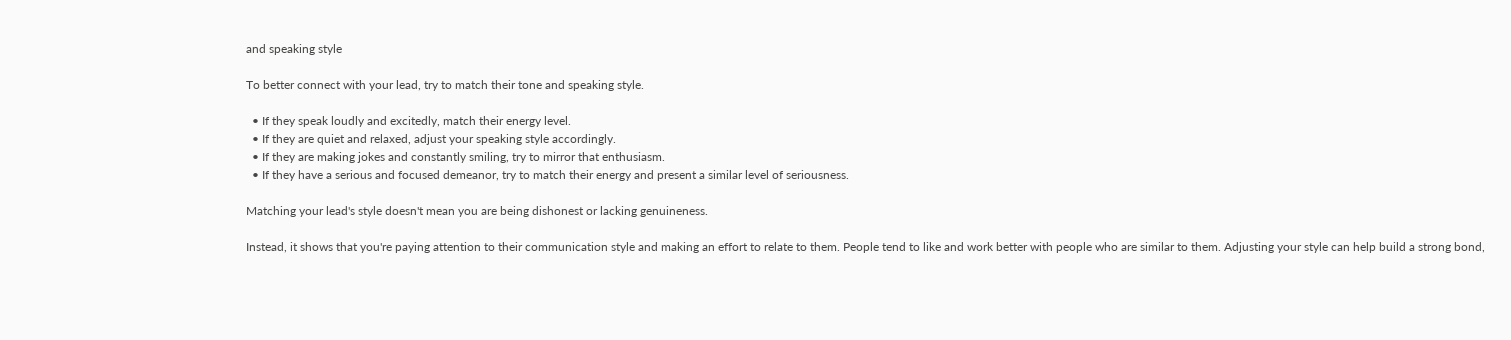and speaking style

To better connect with your lead, try to match their tone and speaking style.

  • If they speak loudly and excitedly, match their energy level.
  • If they are quiet and relaxed, adjust your speaking style accordingly.
  • If they are making jokes and constantly smiling, try to mirror that enthusiasm.
  • If they have a serious and focused demeanor, try to match their energy and present a similar level of seriousness.

Matching your lead's style doesn't mean you are being dishonest or lacking genuineness.

Instead, it shows that you're paying attention to their communication style and making an effort to relate to them. People tend to like and work better with people who are similar to them. Adjusting your style can help build a strong bond,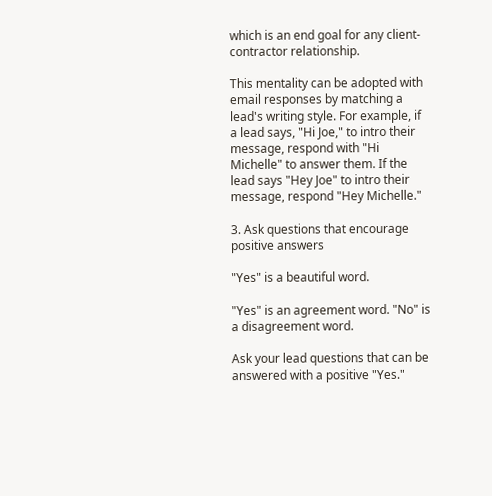which is an end goal for any client-contractor relationship.

This mentality can be adopted with email responses by matching a lead's writing style. For example, if a lead says, "Hi Joe," to intro their message, respond with "Hi Michelle" to answer them. If the lead says "Hey Joe" to intro their message, respond "Hey Michelle."

3. Ask questions that encourage positive answers

"Yes" is a beautiful word.

"Yes" is an agreement word. "No" is a disagreement word.

Ask your lead questions that can be answered with a positive "Yes."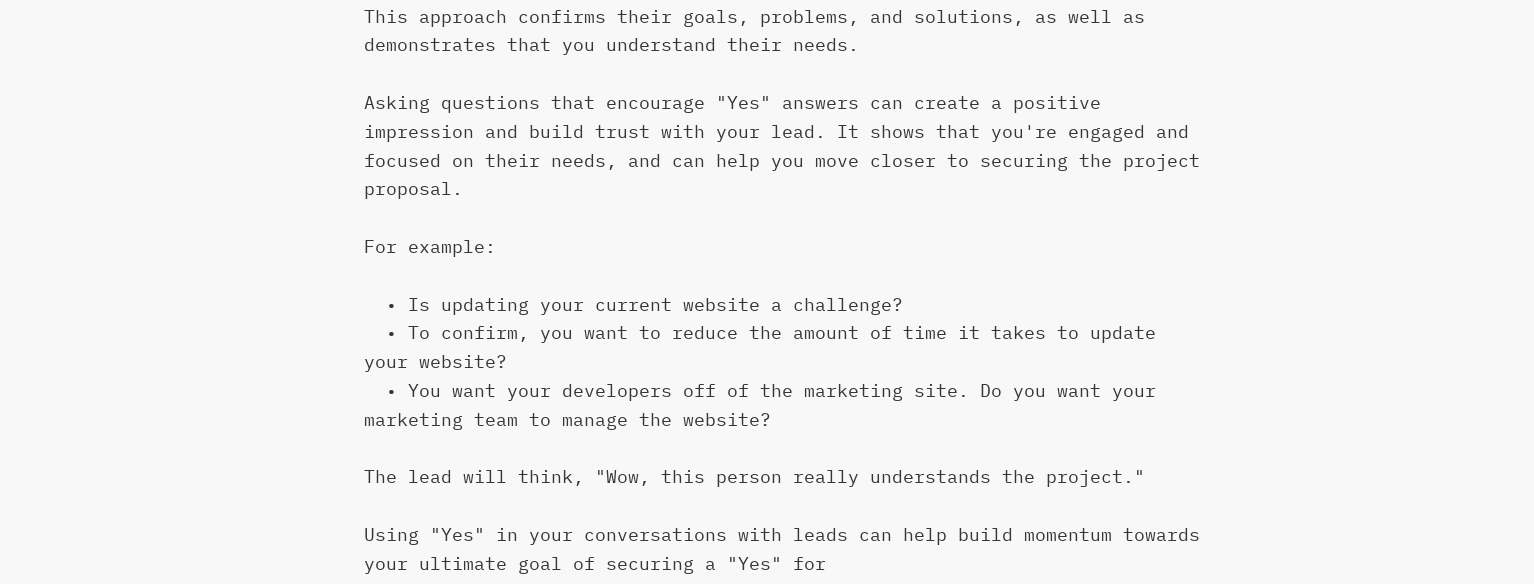This approach confirms their goals, problems, and solutions, as well as demonstrates that you understand their needs.

Asking questions that encourage "Yes" answers can create a positive impression and build trust with your lead. It shows that you're engaged and focused on their needs, and can help you move closer to securing the project proposal.

For example:

  • Is updating your current website a challenge?
  • To confirm, you want to reduce the amount of time it takes to update your website?
  • You want your developers off of the marketing site. Do you want your marketing team to manage the website?

The lead will think, "Wow, this person really understands the project."

Using "Yes" in your conversations with leads can help build momentum towards your ultimate goal of securing a "Yes" for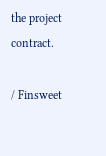the project contract.

/ Finsweet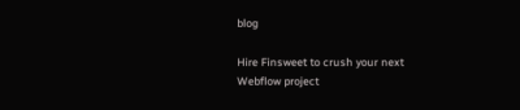blog

Hire Finsweet to crush your next Webflow project